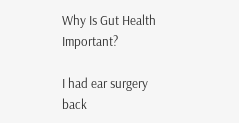Why Is Gut Health Important?

I had ear surgery back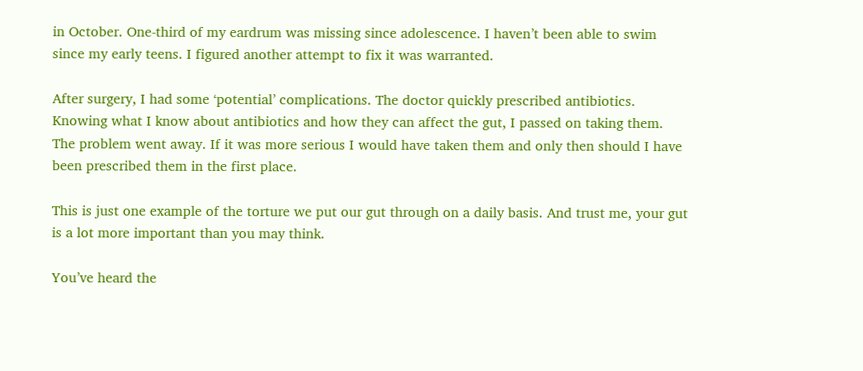in October. One-third of my eardrum was missing since adolescence. I haven’t been able to swim since my early teens. I figured another attempt to fix it was warranted.

After surgery, I had some ‘potential’ complications. The doctor quickly prescribed antibiotics. Knowing what I know about antibiotics and how they can affect the gut, I passed on taking them. The problem went away. If it was more serious I would have taken them and only then should I have been prescribed them in the first place.

This is just one example of the torture we put our gut through on a daily basis. And trust me, your gut is a lot more important than you may think.

You’ve heard the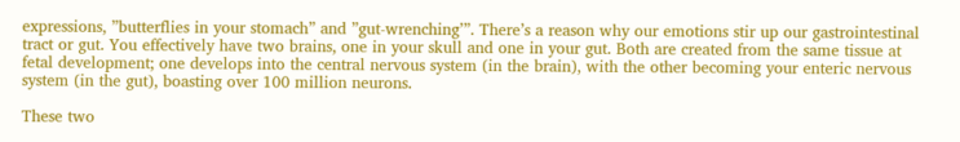expressions, ”butterflies in your stomach” and ”gut-wrenching’”. There’s a reason why our emotions stir up our gastrointestinal tract or gut. You effectively have two brains, one in your skull and one in your gut. Both are created from the same tissue at fetal development; one develops into the central nervous system (in the brain), with the other becoming your enteric nervous system (in the gut), boasting over 100 million neurons.

These two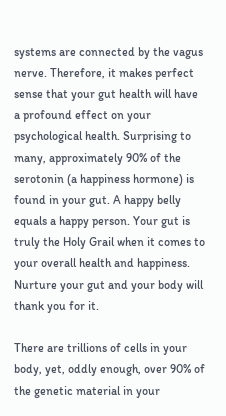systems are connected by the vagus nerve. Therefore, it makes perfect sense that your gut health will have a profound effect on your psychological health. Surprising to many, approximately 90% of the serotonin (a happiness hormone) is found in your gut. A happy belly equals a happy person. Your gut is truly the Holy Grail when it comes to your overall health and happiness. Nurture your gut and your body will thank you for it.

There are trillions of cells in your body, yet, oddly enough, over 90% of the genetic material in your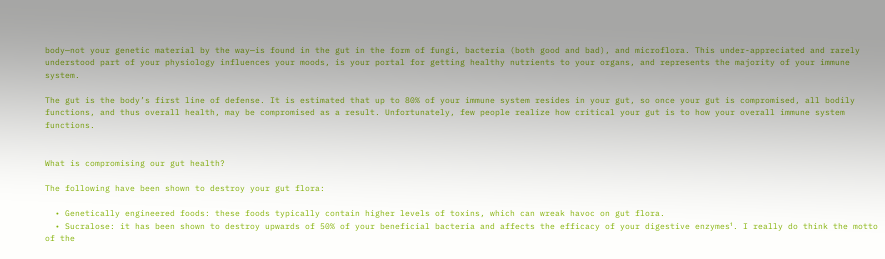body—not your genetic material by the way—is found in the gut in the form of fungi, bacteria (both good and bad), and microflora. This under-appreciated and rarely understood part of your physiology influences your moods, is your portal for getting healthy nutrients to your organs, and represents the majority of your immune system.

The gut is the body’s first line of defense. It is estimated that up to 80% of your immune system resides in your gut, so once your gut is compromised, all bodily functions, and thus overall health, may be compromised as a result. Unfortunately, few people realize how critical your gut is to how your overall immune system functions.


What is compromising our gut health?

The following have been shown to destroy your gut flora:

  • Genetically engineered foods: these foods typically contain higher levels of toxins, which can wreak havoc on gut flora.
  • Sucralose: it has been shown to destroy upwards of 50% of your beneficial bacteria and affects the efficacy of your digestive enzymes¹. I really do think the motto of the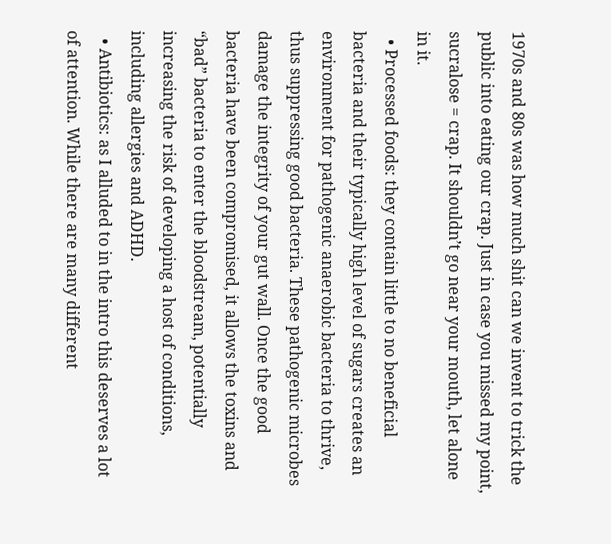1970s and 80s was how much shit can we invent to trick the public into eating our crap. Just in case you missed my point, sucralose = crap. It shouldn’t go near your mouth, let alone in it.
  • Processed foods: they contain little to no beneficial bacteria and their typically high level of sugars creates an environment for pathogenic anaerobic bacteria to thrive, thus suppressing good bacteria. These pathogenic microbes damage the integrity of your gut wall. Once the good bacteria have been compromised, it allows the toxins and “bad” bacteria to enter the bloodstream, potentially increasing the risk of developing a host of conditions, including allergies and ADHD.
  • Antibiotics: as I alluded to in the intro this deserves a lot of attention. While there are many different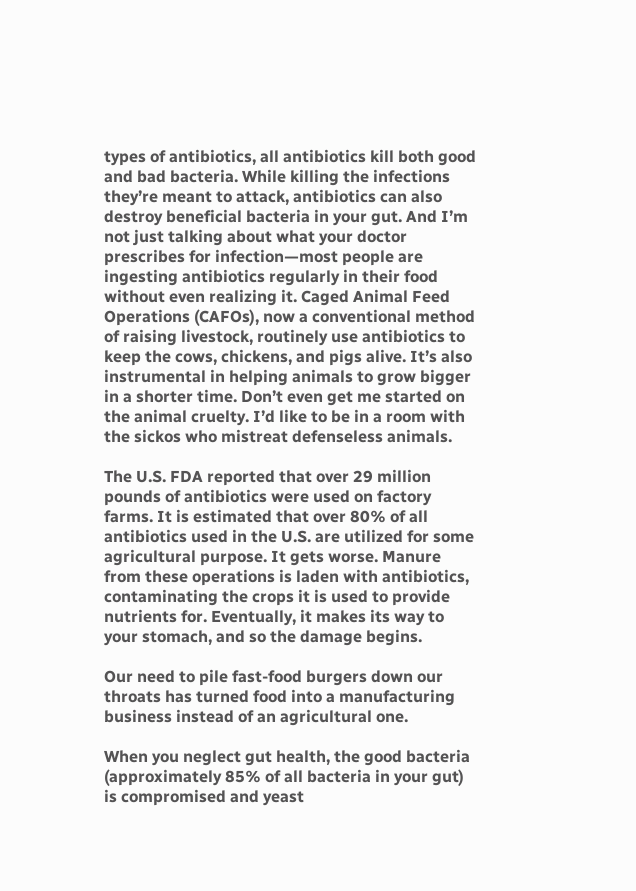types of antibiotics, all antibiotics kill both good and bad bacteria. While killing the infections they’re meant to attack, antibiotics can also destroy beneficial bacteria in your gut. And I’m not just talking about what your doctor prescribes for infection—most people are ingesting antibiotics regularly in their food without even realizing it. Caged Animal Feed Operations (CAFOs), now a conventional method of raising livestock, routinely use antibiotics to keep the cows, chickens, and pigs alive. It’s also instrumental in helping animals to grow bigger in a shorter time. Don’t even get me started on the animal cruelty. I’d like to be in a room with the sickos who mistreat defenseless animals.

The U.S. FDA reported that over 29 million pounds of antibiotics were used on factory farms. It is estimated that over 80% of all antibiotics used in the U.S. are utilized for some agricultural purpose. It gets worse. Manure from these operations is laden with antibiotics, contaminating the crops it is used to provide nutrients for. Eventually, it makes its way to your stomach, and so the damage begins.

Our need to pile fast-food burgers down our throats has turned food into a manufacturing business instead of an agricultural one.

When you neglect gut health, the good bacteria (approximately 85% of all bacteria in your gut) is compromised and yeast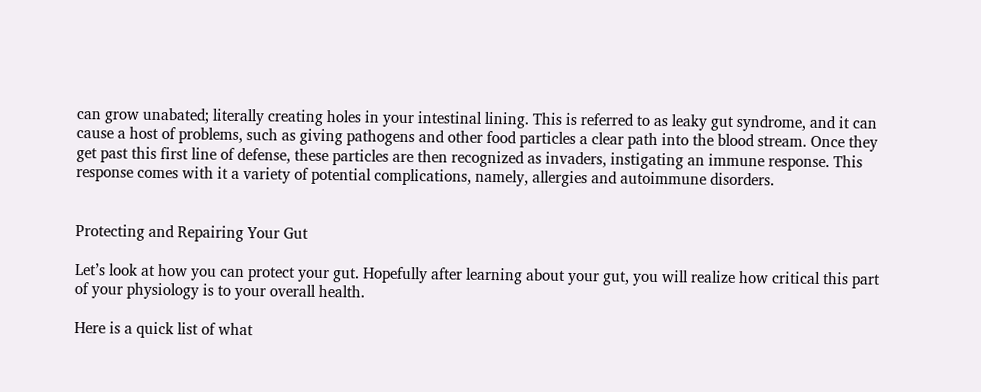can grow unabated; literally creating holes in your intestinal lining. This is referred to as leaky gut syndrome, and it can cause a host of problems, such as giving pathogens and other food particles a clear path into the blood stream. Once they get past this first line of defense, these particles are then recognized as invaders, instigating an immune response. This response comes with it a variety of potential complications, namely, allergies and autoimmune disorders.


Protecting and Repairing Your Gut

Let’s look at how you can protect your gut. Hopefully after learning about your gut, you will realize how critical this part of your physiology is to your overall health.

Here is a quick list of what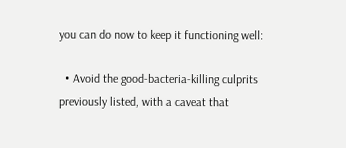you can do now to keep it functioning well:

  • Avoid the good-bacteria-killing culprits previously listed, with a caveat that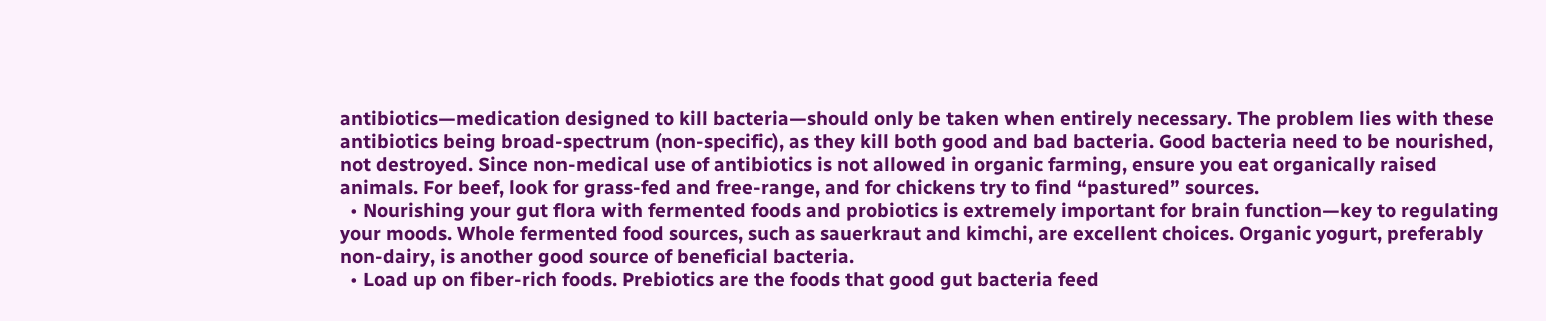antibiotics—medication designed to kill bacteria—should only be taken when entirely necessary. The problem lies with these antibiotics being broad-spectrum (non-specific), as they kill both good and bad bacteria. Good bacteria need to be nourished, not destroyed. Since non-medical use of antibiotics is not allowed in organic farming, ensure you eat organically raised animals. For beef, look for grass-fed and free-range, and for chickens try to find “pastured” sources.
  • Nourishing your gut flora with fermented foods and probiotics is extremely important for brain function—key to regulating your moods. Whole fermented food sources, such as sauerkraut and kimchi, are excellent choices. Organic yogurt, preferably non-dairy, is another good source of beneficial bacteria.
  • Load up on fiber-rich foods. Prebiotics are the foods that good gut bacteria feed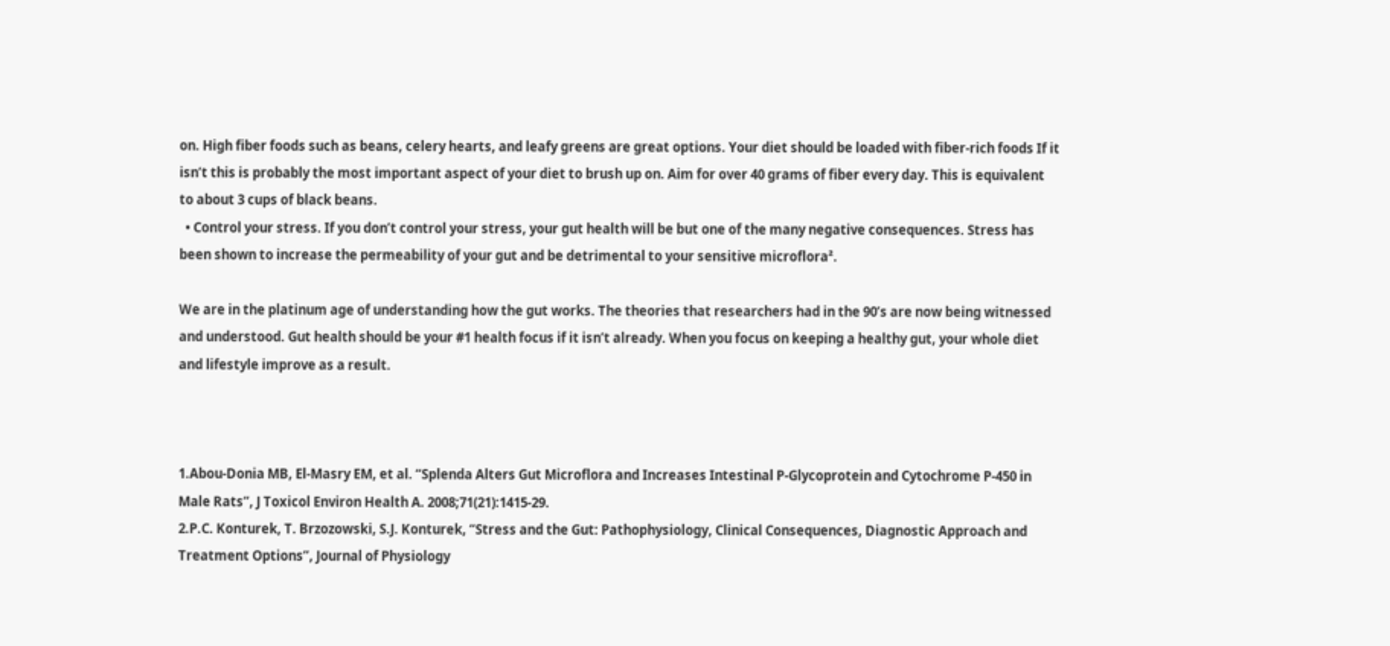on. High fiber foods such as beans, celery hearts, and leafy greens are great options. Your diet should be loaded with fiber-rich foods If it isn’t this is probably the most important aspect of your diet to brush up on. Aim for over 40 grams of fiber every day. This is equivalent to about 3 cups of black beans.
  • Control your stress. If you don’t control your stress, your gut health will be but one of the many negative consequences. Stress has been shown to increase the permeability of your gut and be detrimental to your sensitive microflora².

We are in the platinum age of understanding how the gut works. The theories that researchers had in the 90’s are now being witnessed and understood. Gut health should be your #1 health focus if it isn’t already. When you focus on keeping a healthy gut, your whole diet and lifestyle improve as a result.



1.Abou-Donia MB, El-Masry EM, et al. “Splenda Alters Gut Microflora and Increases Intestinal P-Glycoprotein and Cytochrome P-450 in Male Rats”, J Toxicol Environ Health A. 2008;71(21):1415-29.
2.P.C. Konturek, T. Brzozowski, S.J. Konturek, “Stress and the Gut: Pathophysiology, Clinical Consequences, Diagnostic Approach and Treatment Options”, Journal of Physiology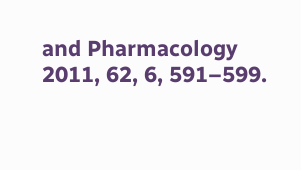and Pharmacology 2011, 62, 6, 591–599.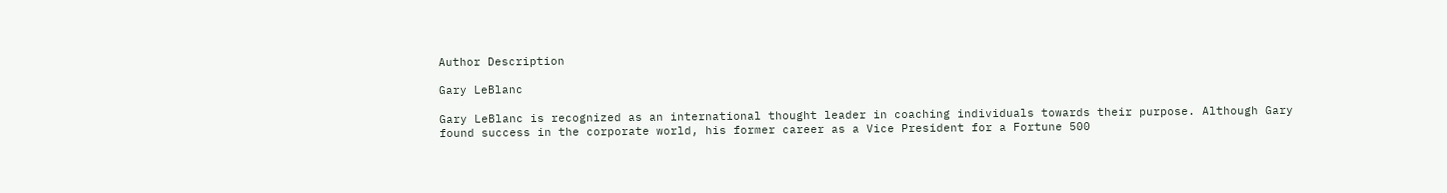Author Description

Gary LeBlanc

Gary LeBlanc is recognized as an international thought leader in coaching individuals towards their purpose. Although Gary found success in the corporate world, his former career as a Vice President for a Fortune 500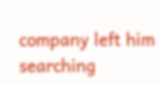company left him searching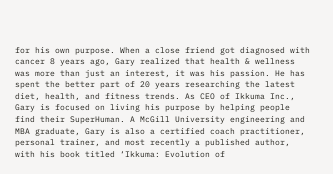for his own purpose. When a close friend got diagnosed with cancer 8 years ago, Gary realized that health & wellness was more than just an interest, it was his passion. He has spent the better part of 20 years researching the latest diet, health, and fitness trends. As CEO of Ikkuma Inc., Gary is focused on living his purpose by helping people find their SuperHuman. A McGill University engineering and MBA graduate, Gary is also a certified coach practitioner, personal trainer, and most recently a published author, with his book titled ‘Ikkuma: Evolution of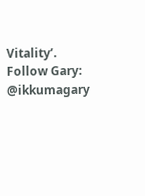Vitality’. Follow Gary: @ikkumagary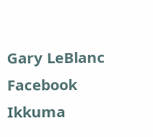Gary LeBlanc Facebook Ikkuma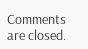Comments are closed.